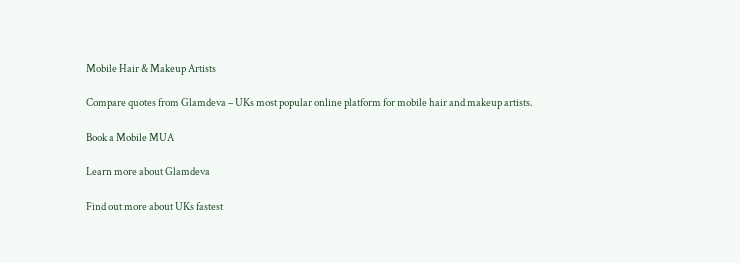Mobile Hair & Makeup Artists

Compare quotes from Glamdeva – UKs most popular online platform for mobile hair and makeup artists.

Book a Mobile MUA

Learn more about Glamdeva

Find out more about UKs fastest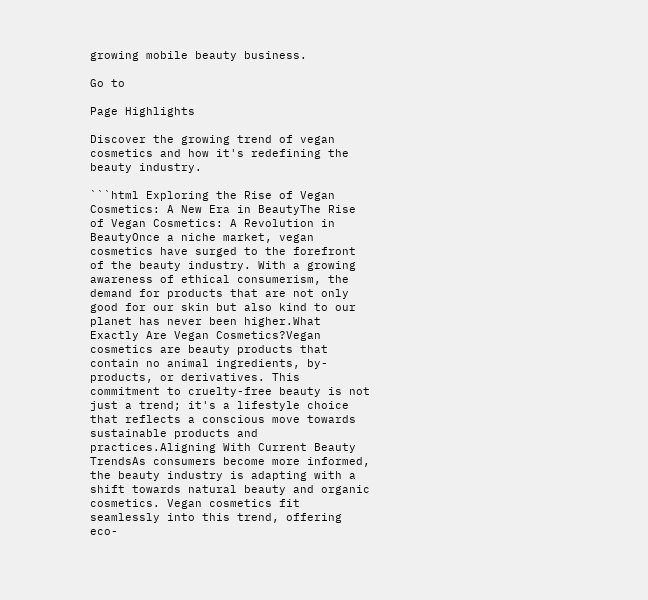growing mobile beauty business.

Go to

Page Highlights

Discover the growing trend of vegan cosmetics and how it's redefining the beauty industry.

```html Exploring the Rise of Vegan Cosmetics: A New Era in BeautyThe Rise of Vegan Cosmetics: A Revolution in BeautyOnce a niche market, vegan cosmetics have surged to the forefront of the beauty industry. With a growing awareness of ethical consumerism, the demand for products that are not only good for our skin but also kind to our planet has never been higher.What Exactly Are Vegan Cosmetics?Vegan cosmetics are beauty products that contain no animal ingredients, by-products, or derivatives. This commitment to cruelty-free beauty is not just a trend; it's a lifestyle choice that reflects a conscious move towards sustainable products and practices.Aligning With Current Beauty TrendsAs consumers become more informed, the beauty industry is adapting with a shift towards natural beauty and organic cosmetics. Vegan cosmetics fit seamlessly into this trend, offering eco-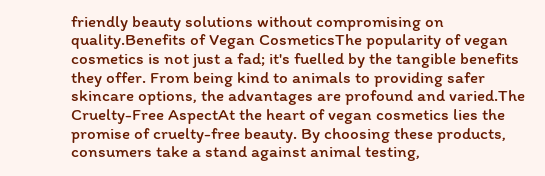friendly beauty solutions without compromising on quality.Benefits of Vegan CosmeticsThe popularity of vegan cosmetics is not just a fad; it's fuelled by the tangible benefits they offer. From being kind to animals to providing safer skincare options, the advantages are profound and varied.The Cruelty-Free AspectAt the heart of vegan cosmetics lies the promise of cruelty-free beauty. By choosing these products, consumers take a stand against animal testing,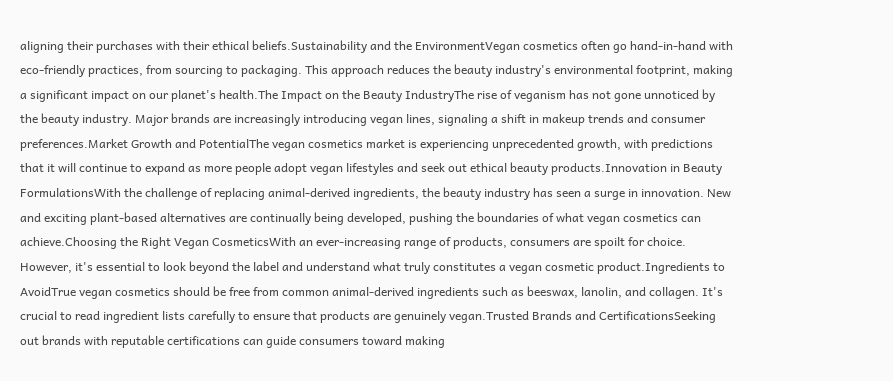aligning their purchases with their ethical beliefs.Sustainability and the EnvironmentVegan cosmetics often go hand-in-hand with eco-friendly practices, from sourcing to packaging. This approach reduces the beauty industry's environmental footprint, making a significant impact on our planet's health.The Impact on the Beauty IndustryThe rise of veganism has not gone unnoticed by the beauty industry. Major brands are increasingly introducing vegan lines, signaling a shift in makeup trends and consumer preferences.Market Growth and PotentialThe vegan cosmetics market is experiencing unprecedented growth, with predictions that it will continue to expand as more people adopt vegan lifestyles and seek out ethical beauty products.Innovation in Beauty FormulationsWith the challenge of replacing animal-derived ingredients, the beauty industry has seen a surge in innovation. New and exciting plant-based alternatives are continually being developed, pushing the boundaries of what vegan cosmetics can achieve.Choosing the Right Vegan CosmeticsWith an ever-increasing range of products, consumers are spoilt for choice. However, it's essential to look beyond the label and understand what truly constitutes a vegan cosmetic product.Ingredients to AvoidTrue vegan cosmetics should be free from common animal-derived ingredients such as beeswax, lanolin, and collagen. It's crucial to read ingredient lists carefully to ensure that products are genuinely vegan.Trusted Brands and CertificationsSeeking out brands with reputable certifications can guide consumers toward making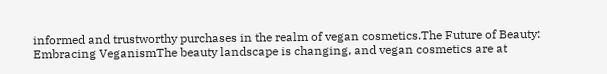informed and trustworthy purchases in the realm of vegan cosmetics.The Future of Beauty: Embracing VeganismThe beauty landscape is changing, and vegan cosmetics are at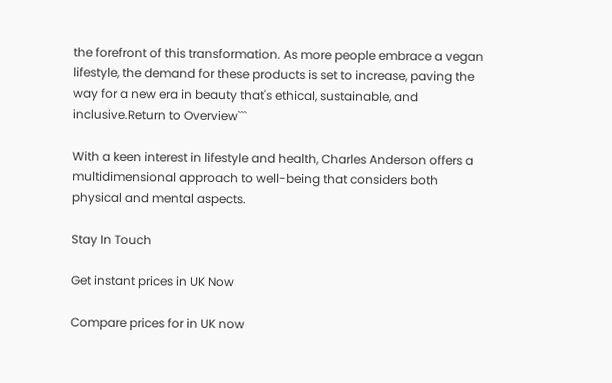the forefront of this transformation. As more people embrace a vegan lifestyle, the demand for these products is set to increase, paving the way for a new era in beauty that's ethical, sustainable, and inclusive.Return to Overview```

With a keen interest in lifestyle and health, Charles Anderson offers a multidimensional approach to well-being that considers both physical and mental aspects.

Stay In Touch

Get instant prices in UK Now

Compare prices for in UK now